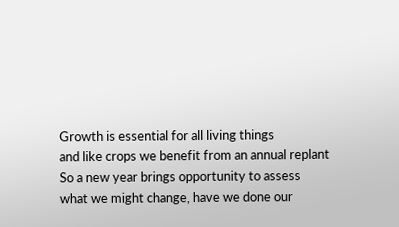Growth is essential for all living things
and like crops we benefit from an annual replant
So a new year brings opportunity to assess
what we might change, have we done our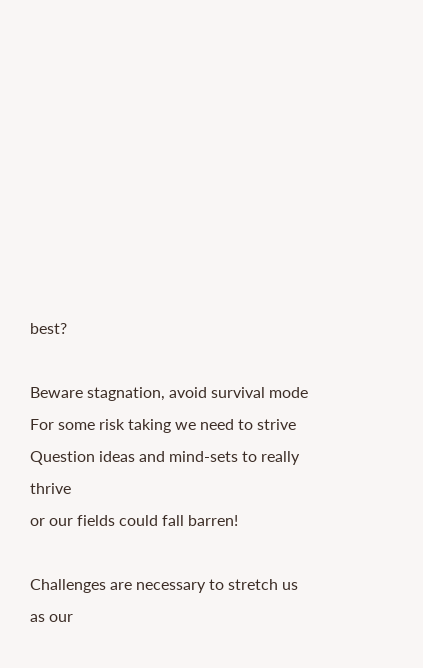best?

Beware stagnation, avoid survival mode
For some risk taking we need to strive
Question ideas and mind-sets to really thrive
or our fields could fall barren!

Challenges are necessary to stretch us
as our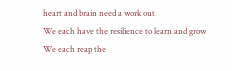heart and brain need a work out
We each have the resilience to learn and grow
We each reap the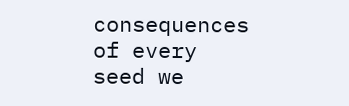consequences of every seed we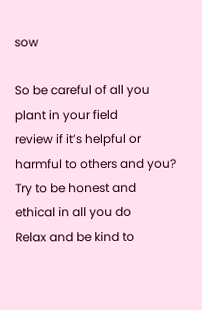sow

So be careful of all you plant in your field
review if it’s helpful or harmful to others and you?
Try to be honest and ethical in all you do
Relax and be kind to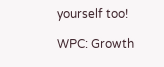yourself too!

WPC: Growth